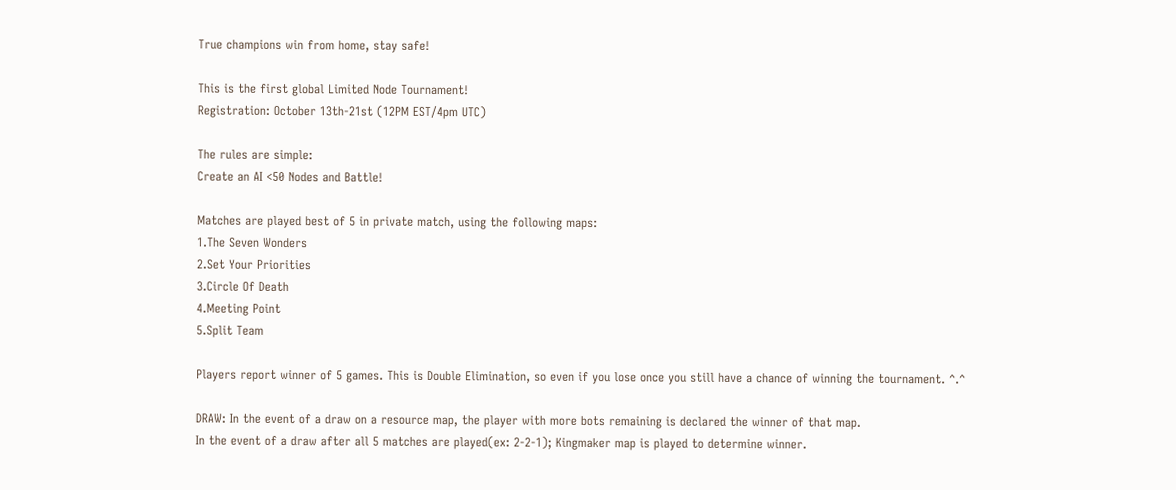True champions win from home, stay safe!

This is the first global Limited Node Tournament!
Registration: October 13th-21st (12PM EST/4pm UTC)

The rules are simple:
Create an AI <50 Nodes and Battle!

Matches are played best of 5 in private match, using the following maps:
1.The Seven Wonders
2.Set Your Priorities
3.Circle Of Death
4.Meeting Point
5.Split Team

Players report winner of 5 games. This is Double Elimination, so even if you lose once you still have a chance of winning the tournament. ^.^

DRAW: In the event of a draw on a resource map, the player with more bots remaining is declared the winner of that map.
In the event of a draw after all 5 matches are played(ex: 2-2-1); Kingmaker map is played to determine winner.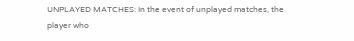UNPLAYED MATCHES: In the event of unplayed matches, the player who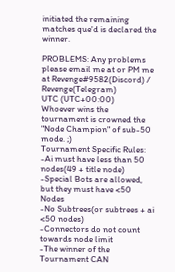initiated the remaining matches que'd is declared the winner.

PROBLEMS: Any problems please email me at or PM me at Revenge#9582(Discord) / Revenge(Telegram)
UTC (UTC+00:00)
Whoever wins the tournament is crowned the "Node Champion" of sub-50 mode. ;)
Tournament Specific Rules:
-Ai must have less than 50 nodes(49 + title node)
-Special Bots are allowed, but they must have <50 Nodes
-No Subtrees(or subtrees + ai <50 nodes)
-Connectors do not count towards node limit
-The winner of the Tournament CAN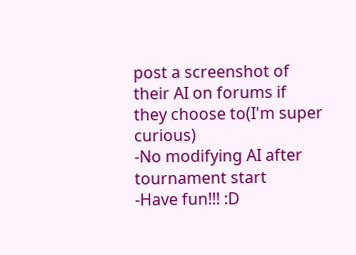post a screenshot of their AI on forums if they choose to(I'm super curious)
-No modifying AI after tournament start
-Have fun!!! :D